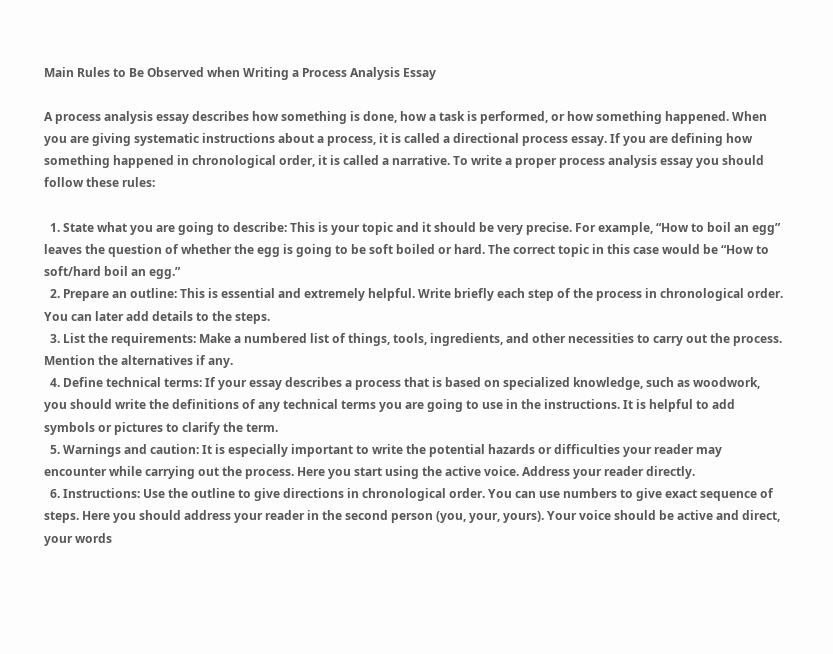Main Rules to Be Observed when Writing a Process Analysis Essay

A process analysis essay describes how something is done, how a task is performed, or how something happened. When you are giving systematic instructions about a process, it is called a directional process essay. If you are defining how something happened in chronological order, it is called a narrative. To write a proper process analysis essay you should follow these rules:

  1. State what you are going to describe: This is your topic and it should be very precise. For example, “How to boil an egg” leaves the question of whether the egg is going to be soft boiled or hard. The correct topic in this case would be “How to soft/hard boil an egg.”
  2. Prepare an outline: This is essential and extremely helpful. Write briefly each step of the process in chronological order. You can later add details to the steps.
  3. List the requirements: Make a numbered list of things, tools, ingredients, and other necessities to carry out the process. Mention the alternatives if any.
  4. Define technical terms: If your essay describes a process that is based on specialized knowledge, such as woodwork, you should write the definitions of any technical terms you are going to use in the instructions. It is helpful to add symbols or pictures to clarify the term.
  5. Warnings and caution: It is especially important to write the potential hazards or difficulties your reader may encounter while carrying out the process. Here you start using the active voice. Address your reader directly.
  6. Instructions: Use the outline to give directions in chronological order. You can use numbers to give exact sequence of steps. Here you should address your reader in the second person (you, your, yours). Your voice should be active and direct, your words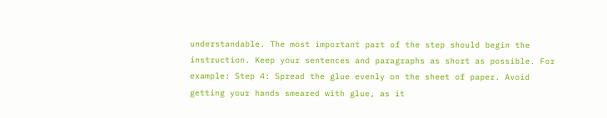understandable. The most important part of the step should begin the instruction. Keep your sentences and paragraphs as short as possible. For example: Step 4: Spread the glue evenly on the sheet of paper. Avoid getting your hands smeared with glue, as it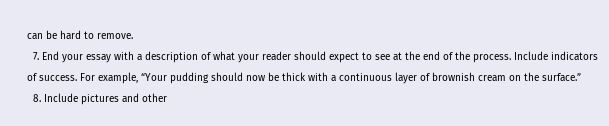can be hard to remove.
  7. End your essay with a description of what your reader should expect to see at the end of the process. Include indicators of success. For example, “Your pudding should now be thick with a continuous layer of brownish cream on the surface.”
  8. Include pictures and other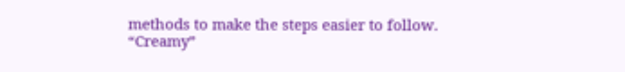methods to make the steps easier to follow. “Creamy”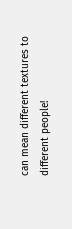can mean different textures to different people!